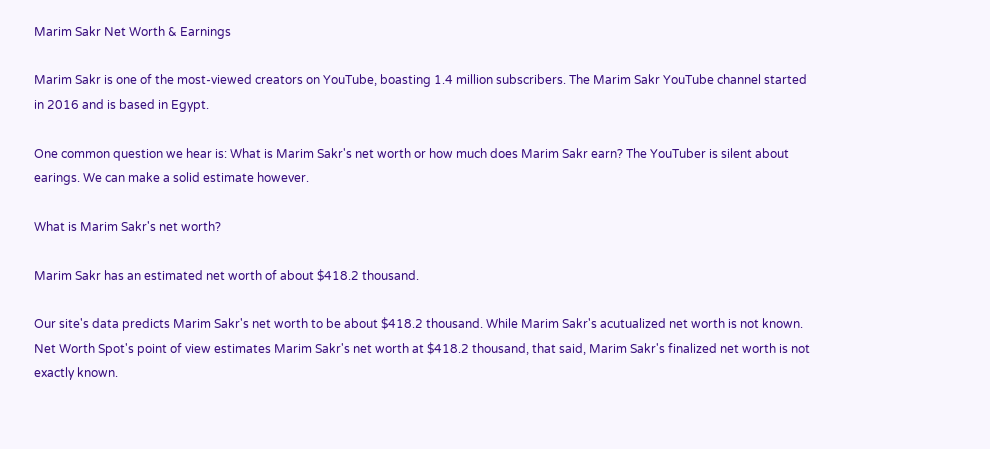Marim Sakr Net Worth & Earnings

Marim Sakr is one of the most-viewed creators on YouTube, boasting 1.4 million subscribers. The Marim Sakr YouTube channel started in 2016 and is based in Egypt.

One common question we hear is: What is Marim Sakr's net worth or how much does Marim Sakr earn? The YouTuber is silent about earings. We can make a solid estimate however.

What is Marim Sakr's net worth?

Marim Sakr has an estimated net worth of about $418.2 thousand.

Our site's data predicts Marim Sakr's net worth to be about $418.2 thousand. While Marim Sakr's acutualized net worth is not known. Net Worth Spot's point of view estimates Marim Sakr's net worth at $418.2 thousand, that said, Marim Sakr's finalized net worth is not exactly known.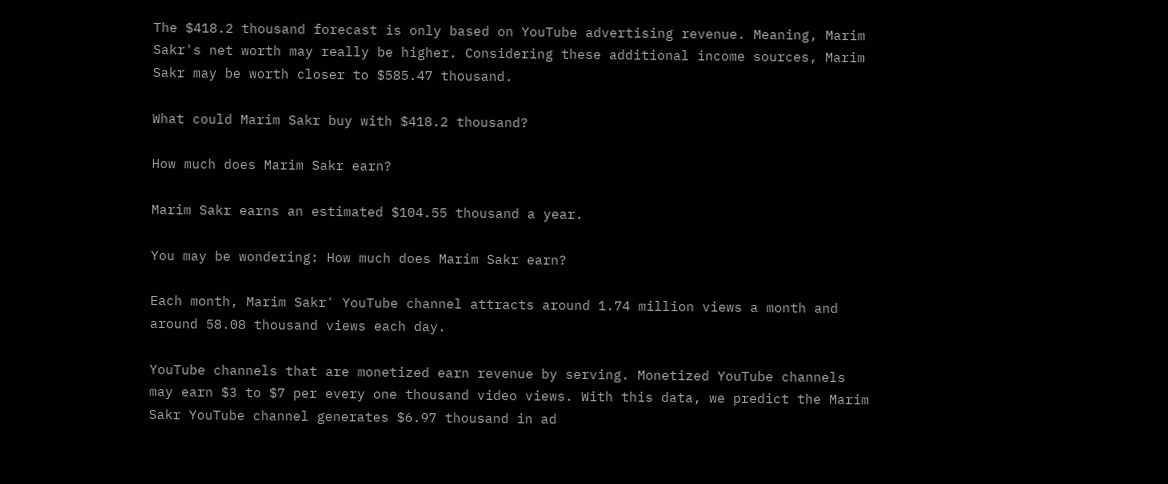The $418.2 thousand forecast is only based on YouTube advertising revenue. Meaning, Marim Sakr's net worth may really be higher. Considering these additional income sources, Marim Sakr may be worth closer to $585.47 thousand.

What could Marim Sakr buy with $418.2 thousand?

How much does Marim Sakr earn?

Marim Sakr earns an estimated $104.55 thousand a year.

You may be wondering: How much does Marim Sakr earn?

Each month, Marim Sakr' YouTube channel attracts around 1.74 million views a month and around 58.08 thousand views each day.

YouTube channels that are monetized earn revenue by serving. Monetized YouTube channels may earn $3 to $7 per every one thousand video views. With this data, we predict the Marim Sakr YouTube channel generates $6.97 thousand in ad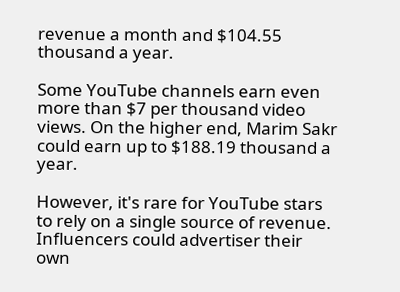revenue a month and $104.55 thousand a year.

Some YouTube channels earn even more than $7 per thousand video views. On the higher end, Marim Sakr could earn up to $188.19 thousand a year.

However, it's rare for YouTube stars to rely on a single source of revenue. Influencers could advertiser their own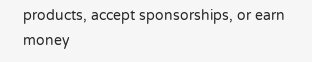products, accept sponsorships, or earn money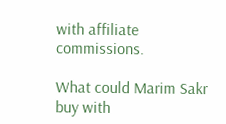with affiliate commissions.

What could Marim Sakr buy with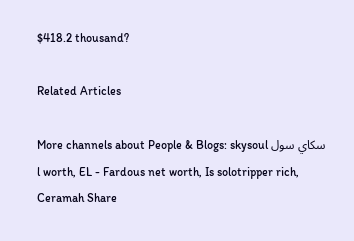$418.2 thousand?

Related Articles

More channels about People & Blogs: skysoul سكاي سول l worth, EL - Fardous net worth, Is solotripper rich, Ceramah Share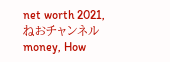net worth 2021, ねおチャンネル money, How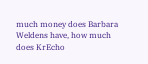much money does Barbara Weldens have, how much does KrEcho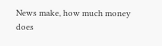News make, how much money does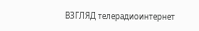ВЗГЛЯД телерадиоинтернет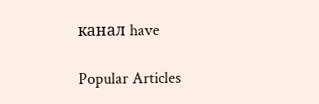канал have

Popular Articles